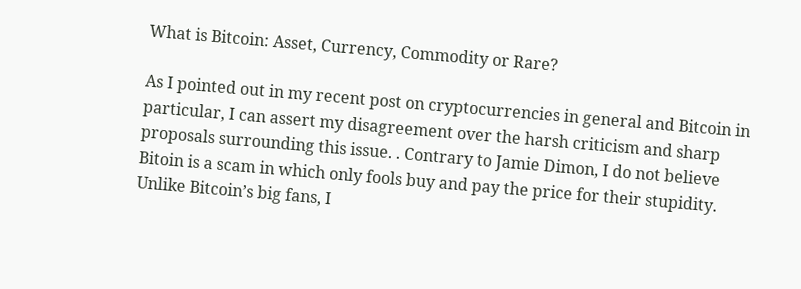What is Bitcoin: Asset, Currency, Commodity or Rare?

As I pointed out in my recent post on cryptocurrencies in general and Bitcoin in particular, I can assert my disagreement over the harsh criticism and sharp proposals surrounding this issue. . Contrary to Jamie Dimon, I do not believe Bitoin is a scam in which only fools buy and pay the price for their stupidity. Unlike Bitcoin’s big fans, I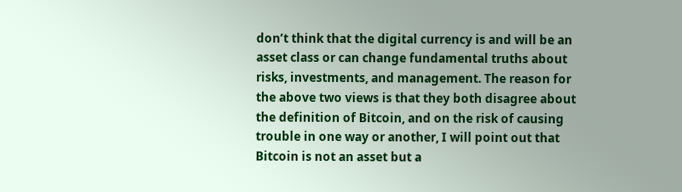don’t think that the digital currency is and will be an asset class or can change fundamental truths about risks, investments, and management. The reason for the above two views is that they both disagree about the definition of Bitcoin, and on the risk of causing trouble in one way or another, I will point out that Bitcoin is not an asset but a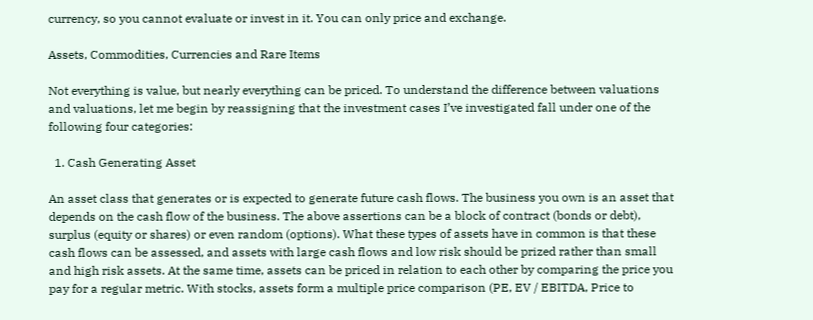currency, so you cannot evaluate or invest in it. You can only price and exchange.

Assets, Commodities, Currencies and Rare Items

Not everything is value, but nearly everything can be priced. To understand the difference between valuations and valuations, let me begin by reassigning that the investment cases I’ve investigated fall under one of the following four categories:

  1. Cash Generating Asset

An asset class that generates or is expected to generate future cash flows. The business you own is an asset that depends on the cash flow of the business. The above assertions can be a block of contract (bonds or debt), surplus (equity or shares) or even random (options). What these types of assets have in common is that these cash flows can be assessed, and assets with large cash flows and low risk should be prized rather than small and high risk assets. At the same time, assets can be priced in relation to each other by comparing the price you pay for a regular metric. With stocks, assets form a multiple price comparison (PE, EV / EBITDA, Price to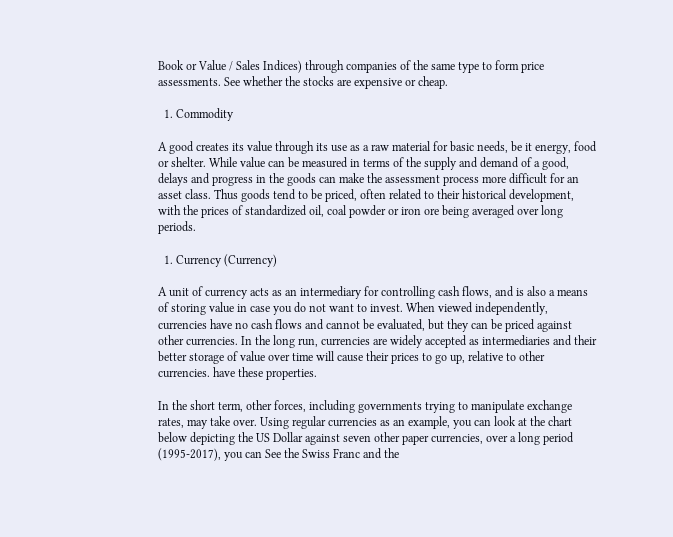Book or Value / Sales Indices) through companies of the same type to form price assessments. See whether the stocks are expensive or cheap.

  1. Commodity

A good creates its value through its use as a raw material for basic needs, be it energy, food or shelter. While value can be measured in terms of the supply and demand of a good, delays and progress in the goods can make the assessment process more difficult for an asset class. Thus goods tend to be priced, often related to their historical development, with the prices of standardized oil, coal powder or iron ore being averaged over long periods.

  1. Currency (Currency)

A unit of currency acts as an intermediary for controlling cash flows, and is also a means of storing value in case you do not want to invest. When viewed independently, currencies have no cash flows and cannot be evaluated, but they can be priced against other currencies. In the long run, currencies are widely accepted as intermediaries and their better storage of value over time will cause their prices to go up, relative to other currencies. have these properties.

In the short term, other forces, including governments trying to manipulate exchange rates, may take over. Using regular currencies as an example, you can look at the chart below depicting the US Dollar against seven other paper currencies, over a long period (1995-2017), you can See the Swiss Franc and the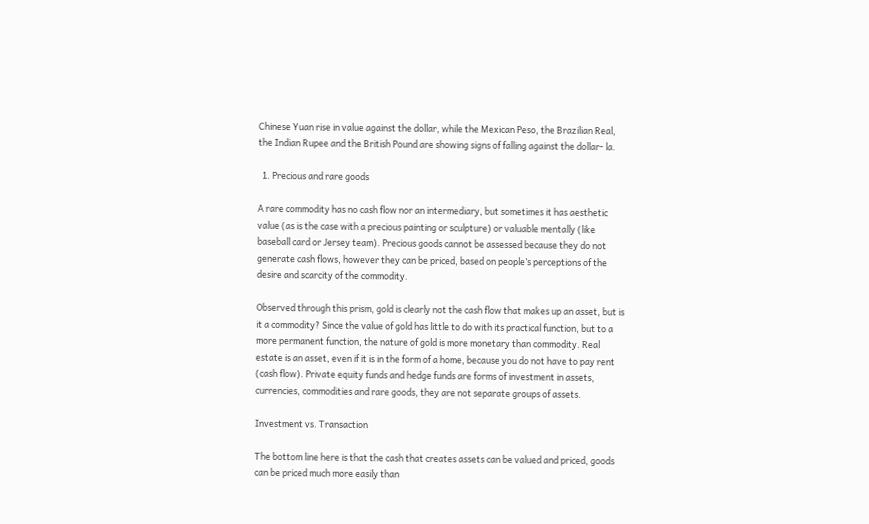Chinese Yuan rise in value against the dollar, while the Mexican Peso, the Brazilian Real, the Indian Rupee and the British Pound are showing signs of falling against the dollar- la.

  1. Precious and rare goods

A rare commodity has no cash flow nor an intermediary, but sometimes it has aesthetic value (as is the case with a precious painting or sculpture) or valuable mentally (like baseball card or Jersey team). Precious goods cannot be assessed because they do not generate cash flows, however they can be priced, based on people’s perceptions of the desire and scarcity of the commodity.

Observed through this prism, gold is clearly not the cash flow that makes up an asset, but is it a commodity? Since the value of gold has little to do with its practical function, but to a more permanent function, the nature of gold is more monetary than commodity. Real estate is an asset, even if it is in the form of a home, because you do not have to pay rent (cash flow). Private equity funds and hedge funds are forms of investment in assets, currencies, commodities and rare goods, they are not separate groups of assets.

Investment vs. Transaction

The bottom line here is that the cash that creates assets can be valued and priced, goods can be priced much more easily than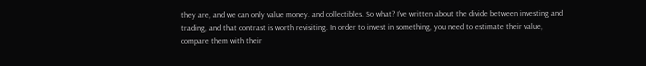they are, and we can only value money. and collectibles. So what? I’ve written about the divide between investing and trading, and that contrast is worth revisiting. In order to invest in something, you need to estimate their value, compare them with their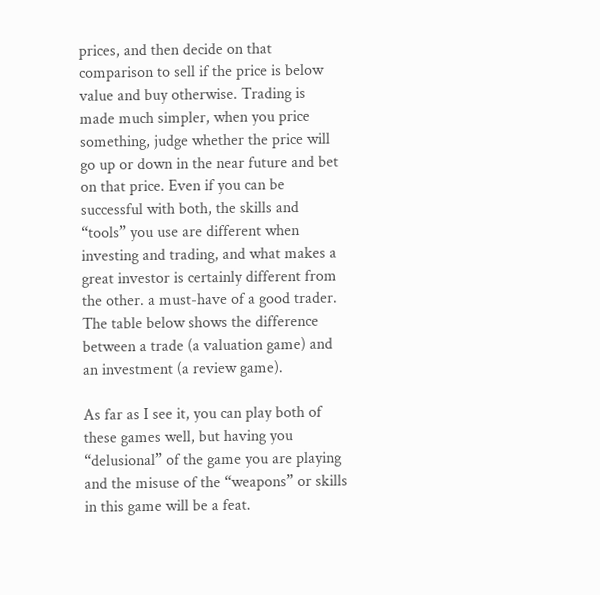prices, and then decide on that comparison to sell if the price is below value and buy otherwise. Trading is made much simpler, when you price something, judge whether the price will go up or down in the near future and bet on that price. Even if you can be successful with both, the skills and “tools” you use are different when investing and trading, and what makes a great investor is certainly different from the other. a must-have of a good trader. The table below shows the difference between a trade (a valuation game) and an investment (a review game).

As far as I see it, you can play both of these games well, but having you “delusional” of the game you are playing and the misuse of the “weapons” or skills in this game will be a feat.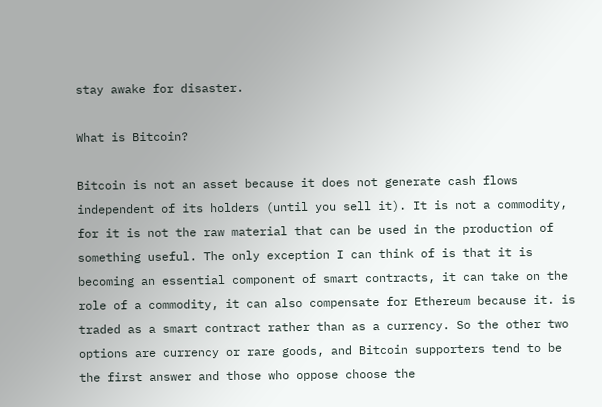stay awake for disaster.

What is Bitcoin?

Bitcoin is not an asset because it does not generate cash flows independent of its holders (until you sell it). It is not a commodity, for it is not the raw material that can be used in the production of something useful. The only exception I can think of is that it is becoming an essential component of smart contracts, it can take on the role of a commodity, it can also compensate for Ethereum because it. is traded as a smart contract rather than as a currency. So the other two options are currency or rare goods, and Bitcoin supporters tend to be the first answer and those who oppose choose the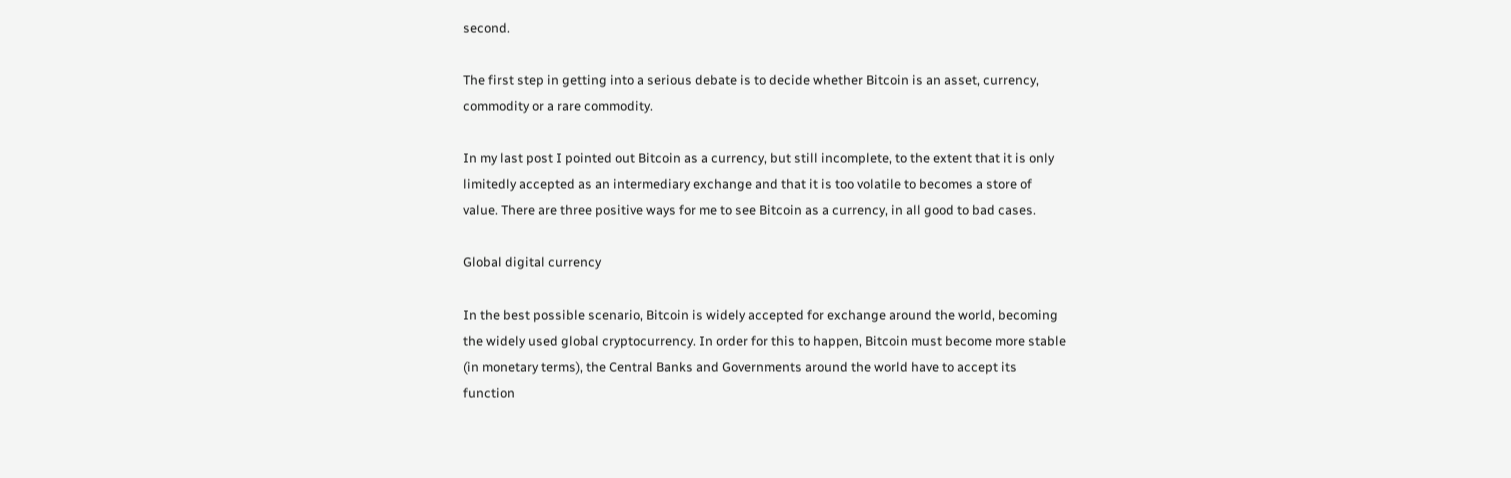second.

The first step in getting into a serious debate is to decide whether Bitcoin is an asset, currency, commodity or a rare commodity.

In my last post I pointed out Bitcoin as a currency, but still incomplete, to the extent that it is only limitedly accepted as an intermediary exchange and that it is too volatile to becomes a store of value. There are three positive ways for me to see Bitcoin as a currency, in all good to bad cases.

Global digital currency

In the best possible scenario, Bitcoin is widely accepted for exchange around the world, becoming the widely used global cryptocurrency. In order for this to happen, Bitcoin must become more stable (in monetary terms), the Central Banks and Governments around the world have to accept its function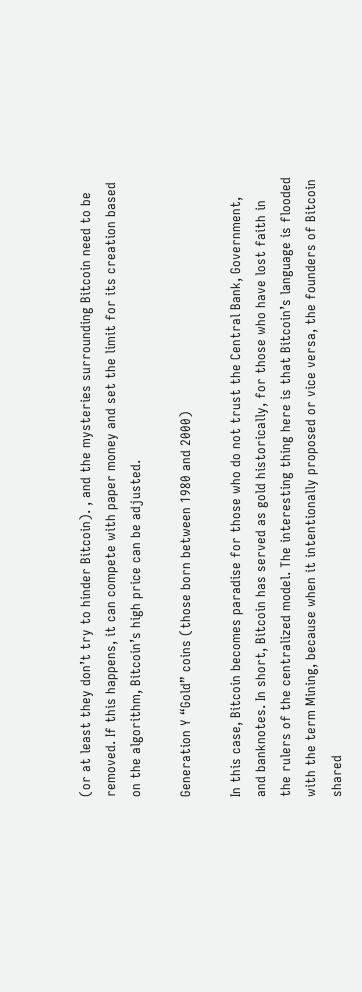(or at least they don’t try to hinder Bitcoin). , and the mysteries surrounding Bitcoin need to be removed. If this happens, it can compete with paper money and set the limit for its creation based on the algorithm, Bitcoin’s high price can be adjusted.

Generation Y “Gold” coins (those born between 1980 and 2000)

In this case, Bitcoin becomes paradise for those who do not trust the Central Bank, Government, and banknotes. In short, Bitcoin has served as gold historically, for those who have lost faith in the rulers of the centralized model. The interesting thing here is that Bitcoin’s language is flooded with the term Mining, because when it intentionally proposed or vice versa, the founders of Bitcoin shared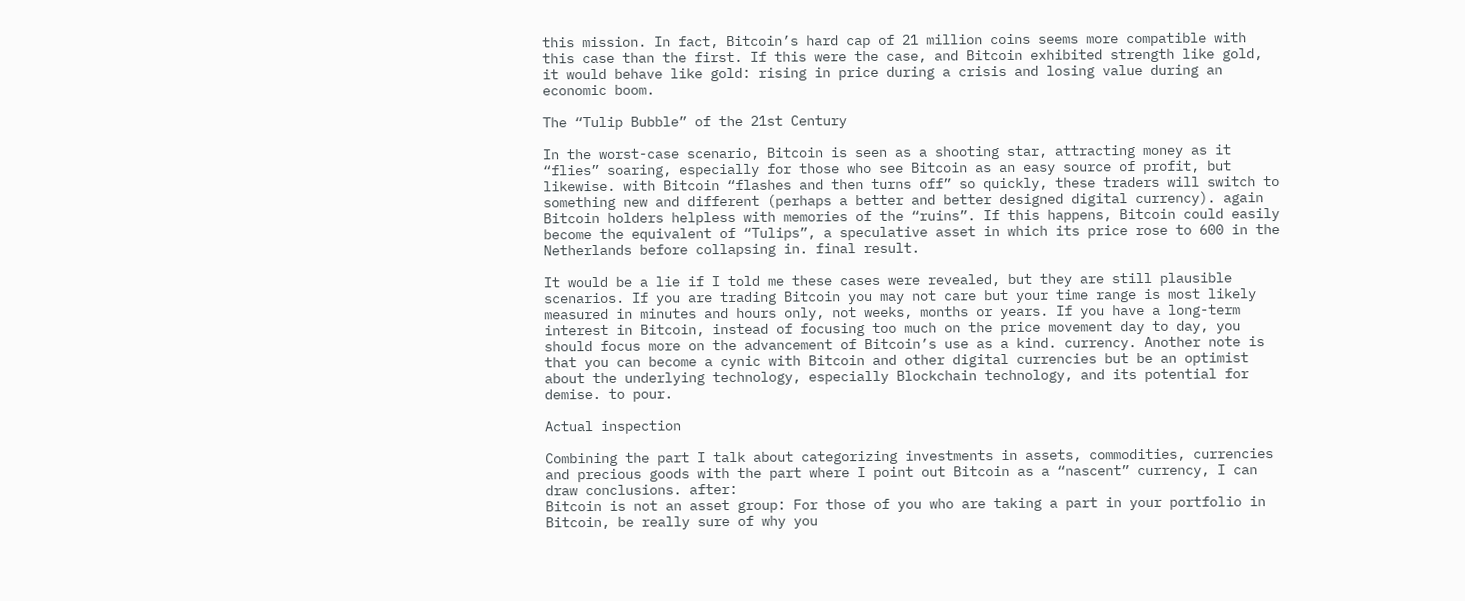this mission. In fact, Bitcoin’s hard cap of 21 million coins seems more compatible with this case than the first. If this were the case, and Bitcoin exhibited strength like gold, it would behave like gold: rising in price during a crisis and losing value during an economic boom.

The “Tulip Bubble” of the 21st Century

In the worst-case scenario, Bitcoin is seen as a shooting star, attracting money as it “flies” soaring, especially for those who see Bitcoin as an easy source of profit, but likewise. with Bitcoin “flashes and then turns off” so quickly, these traders will switch to something new and different (perhaps a better and better designed digital currency). again Bitcoin holders helpless with memories of the “ruins”. If this happens, Bitcoin could easily become the equivalent of “Tulips”, a speculative asset in which its price rose to 600 in the Netherlands before collapsing in. final result.

It would be a lie if I told me these cases were revealed, but they are still plausible scenarios. If you are trading Bitcoin you may not care but your time range is most likely measured in minutes and hours only, not weeks, months or years. If you have a long-term interest in Bitcoin, instead of focusing too much on the price movement day to day, you should focus more on the advancement of Bitcoin’s use as a kind. currency. Another note is that you can become a cynic with Bitcoin and other digital currencies but be an optimist about the underlying technology, especially Blockchain technology, and its potential for demise. to pour.

Actual inspection

Combining the part I talk about categorizing investments in assets, commodities, currencies and precious goods with the part where I point out Bitcoin as a “nascent” currency, I can draw conclusions. after:
Bitcoin is not an asset group: For those of you who are taking a part in your portfolio in Bitcoin, be really sure of why you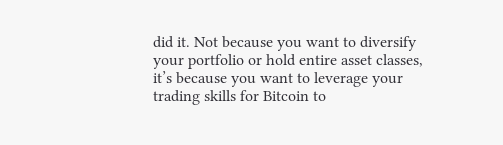did it. Not because you want to diversify your portfolio or hold entire asset classes, it’s because you want to leverage your trading skills for Bitcoin to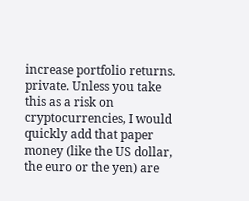increase portfolio returns. private. Unless you take this as a risk on cryptocurrencies, I would quickly add that paper money (like the US dollar, the euro or the yen) are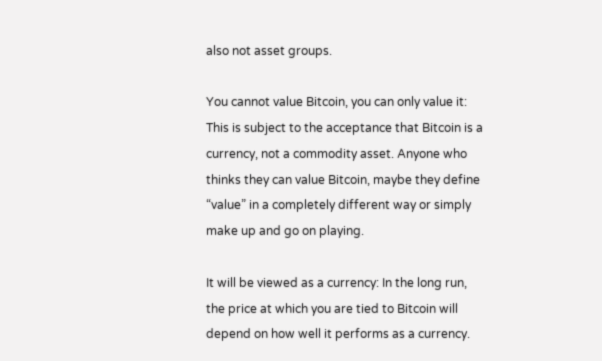also not asset groups.

You cannot value Bitcoin, you can only value it: This is subject to the acceptance that Bitcoin is a currency, not a commodity asset. Anyone who thinks they can value Bitcoin, maybe they define “value” in a completely different way or simply make up and go on playing.

It will be viewed as a currency: In the long run, the price at which you are tied to Bitcoin will depend on how well it performs as a currency.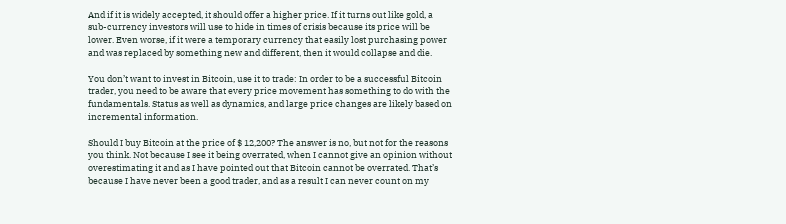And if it is widely accepted, it should offer a higher price. If it turns out like gold, a sub-currency investors will use to hide in times of crisis because its price will be lower. Even worse, if it were a temporary currency that easily lost purchasing power and was replaced by something new and different, then it would collapse and die.

You don’t want to invest in Bitcoin, use it to trade: In order to be a successful Bitcoin trader, you need to be aware that every price movement has something to do with the fundamentals. Status as well as dynamics, and large price changes are likely based on incremental information.

Should I buy Bitcoin at the price of $ 12,200? The answer is no, but not for the reasons you think. Not because I see it being overrated, when I cannot give an opinion without overestimating it and as I have pointed out that Bitcoin cannot be overrated. That’s because I have never been a good trader, and as a result I can never count on my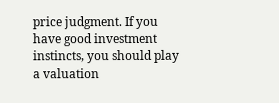price judgment. If you have good investment instincts, you should play a valuation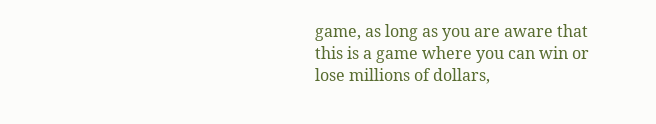game, as long as you are aware that this is a game where you can win or lose millions of dollars,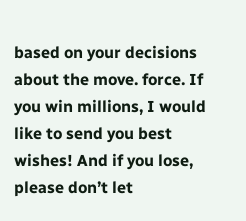based on your decisions about the move. force. If you win millions, I would like to send you best wishes! And if you lose, please don’t let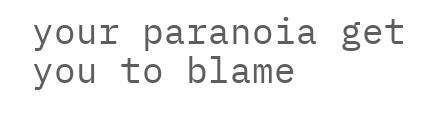your paranoia get you to blame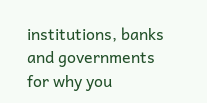institutions, banks and governments for why you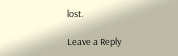lost.

Leave a Reply